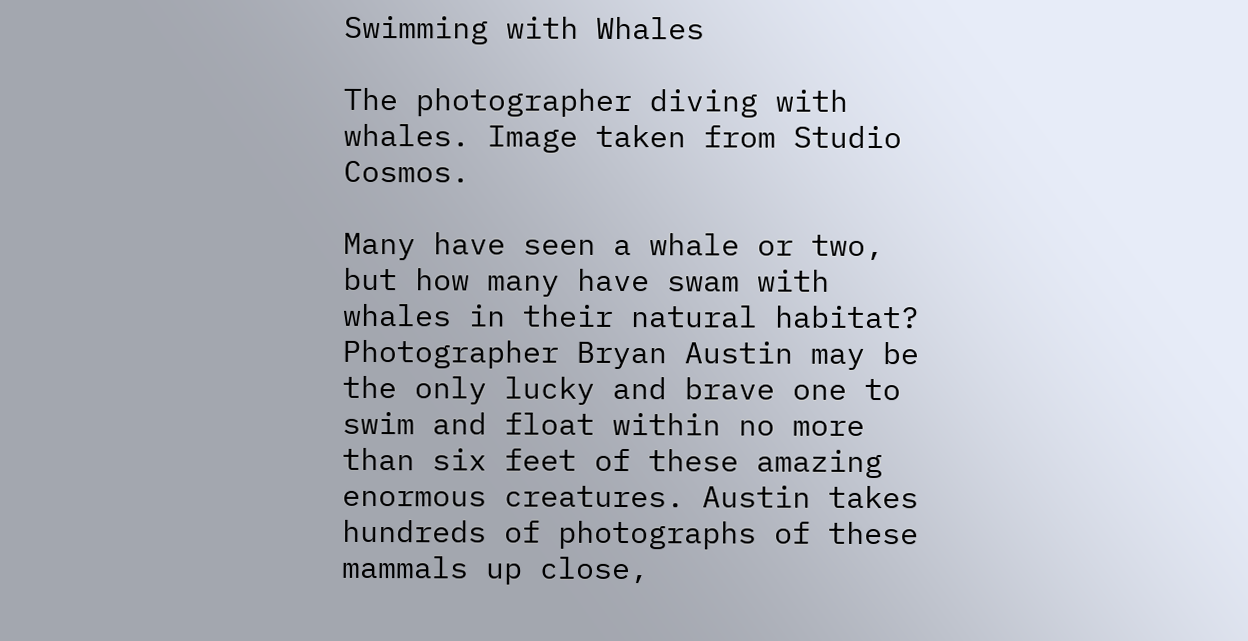Swimming with Whales

The photographer diving with whales. Image taken from Studio Cosmos.

Many have seen a whale or two, but how many have swam with whales in their natural habitat? Photographer Bryan Austin may be the only lucky and brave one to swim and float within no more than six feet of these amazing enormous creatures. Austin takes hundreds of photographs of these mammals up close,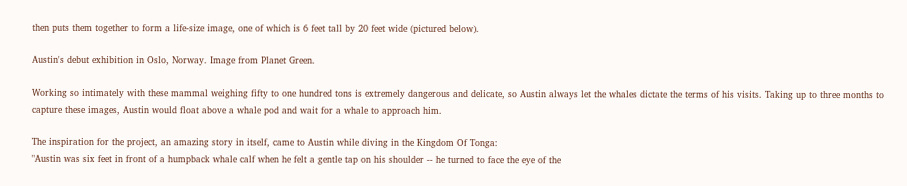then puts them together to form a life-size image, one of which is 6 feet tall by 20 feet wide (pictured below).

Austin's debut exhibition in Oslo, Norway. Image from Planet Green.

Working so intimately with these mammal weighing fifty to one hundred tons is extremely dangerous and delicate, so Austin always let the whales dictate the terms of his visits. Taking up to three months to capture these images, Austin would float above a whale pod and wait for a whale to approach him.

The inspiration for the project, an amazing story in itself, came to Austin while diving in the Kingdom Of Tonga:
"Austin was six feet in front of a humpback whale calf when he felt a gentle tap on his shoulder -- he turned to face the eye of the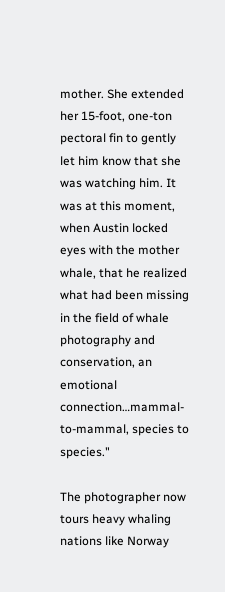mother. She extended her 15-foot, one-ton pectoral fin to gently let him know that she was watching him. It was at this moment, when Austin locked eyes with the mother whale, that he realized what had been missing in the field of whale photography and conservation, an emotional connection…mammal-to-mammal, species to species."

The photographer now tours heavy whaling nations like Norway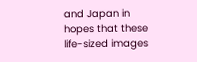and Japan in hopes that these life-sized images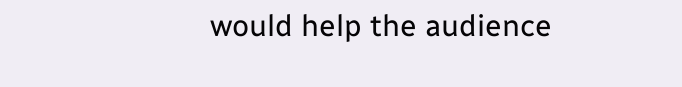would help the audience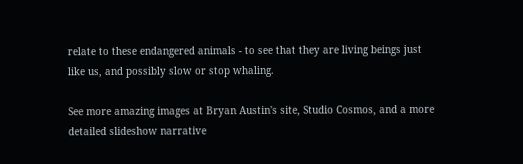relate to these endangered animals - to see that they are living beings just like us, and possibly slow or stop whaling.

See more amazing images at Bryan Austin's site, Studio Cosmos, and a more detailed slideshow narrative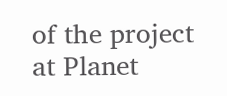of the project at Planet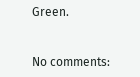Green.


No comments: